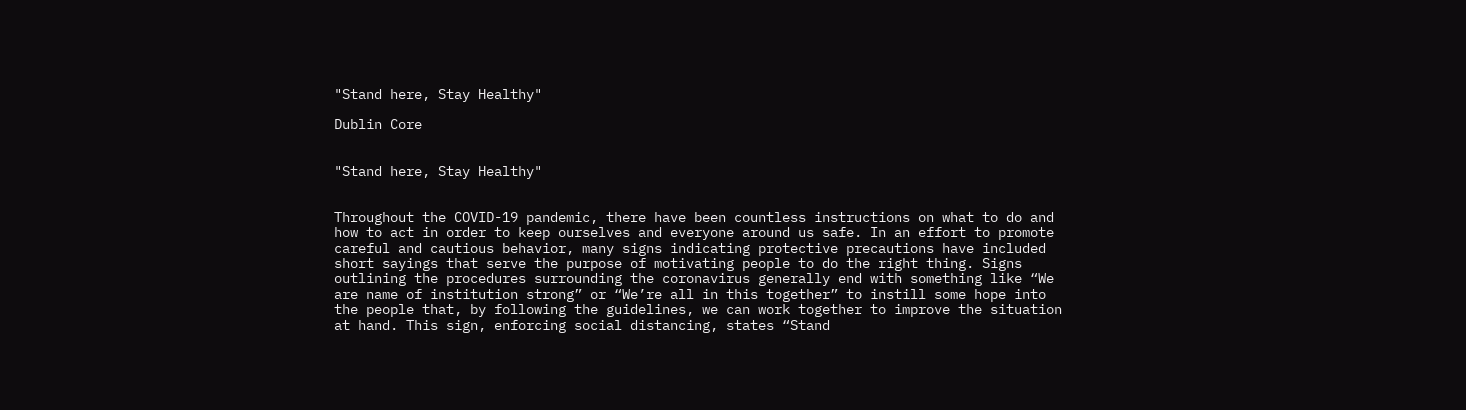"Stand here, Stay Healthy"

Dublin Core


"Stand here, Stay Healthy"


Throughout the COVID-19 pandemic, there have been countless instructions on what to do and how to act in order to keep ourselves and everyone around us safe. In an effort to promote careful and cautious behavior, many signs indicating protective precautions have included short sayings that serve the purpose of motivating people to do the right thing. Signs outlining the procedures surrounding the coronavirus generally end with something like “We are name of institution strong” or “We’re all in this together” to instill some hope into the people that, by following the guidelines, we can work together to improve the situation at hand. This sign, enforcing social distancing, states “Stand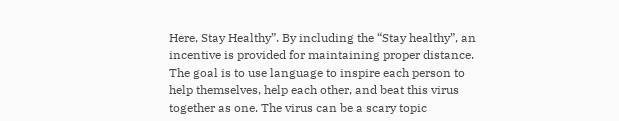Here, Stay Healthy”. By including the “Stay healthy”, an incentive is provided for maintaining proper distance. The goal is to use language to inspire each person to help themselves, help each other, and beat this virus together as one. The virus can be a scary topic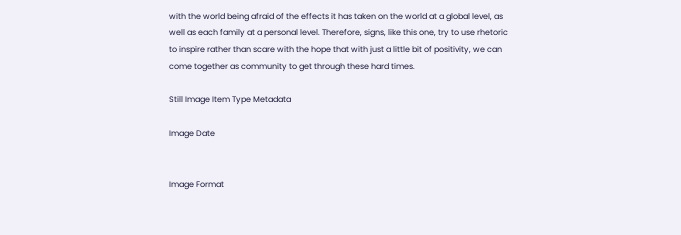with the world being afraid of the effects it has taken on the world at a global level, as well as each family at a personal level. Therefore, signs, like this one, try to use rhetoric to inspire rather than scare with the hope that with just a little bit of positivity, we can come together as community to get through these hard times.

Still Image Item Type Metadata

Image Date


Image Format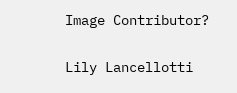Image Contributor?

Lily Lancellotti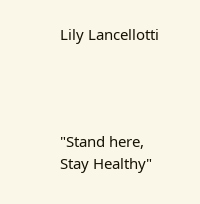Lily Lancellotti




"Stand here, Stay Healthy"